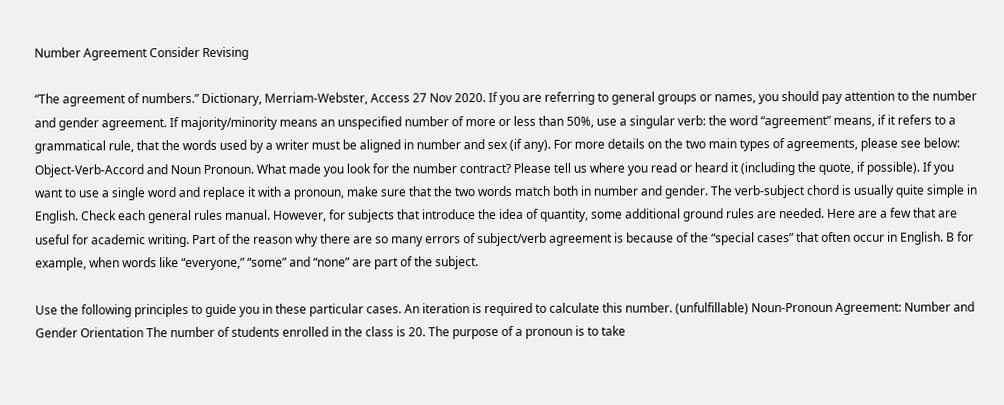Number Agreement Consider Revising

“The agreement of numbers.” Dictionary, Merriam-Webster, Access 27 Nov 2020. If you are referring to general groups or names, you should pay attention to the number and gender agreement. If majority/minority means an unspecified number of more or less than 50%, use a singular verb: the word “agreement” means, if it refers to a grammatical rule, that the words used by a writer must be aligned in number and sex (if any). For more details on the two main types of agreements, please see below: Object-Verb-Accord and Noun Pronoun. What made you look for the number contract? Please tell us where you read or heard it (including the quote, if possible). If you want to use a single word and replace it with a pronoun, make sure that the two words match both in number and gender. The verb-subject chord is usually quite simple in English. Check each general rules manual. However, for subjects that introduce the idea of quantity, some additional ground rules are needed. Here are a few that are useful for academic writing. Part of the reason why there are so many errors of subject/verb agreement is because of the “special cases” that often occur in English. B for example, when words like “everyone,” “some” and “none” are part of the subject.

Use the following principles to guide you in these particular cases. An iteration is required to calculate this number. (unfulfillable) Noun-Pronoun Agreement: Number and Gender Orientation The number of students enrolled in the class is 20. The purpose of a pronoun is to take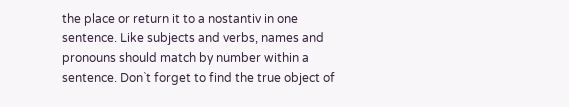the place or return it to a nostantiv in one sentence. Like subjects and verbs, names and pronouns should match by number within a sentence. Don`t forget to find the true object of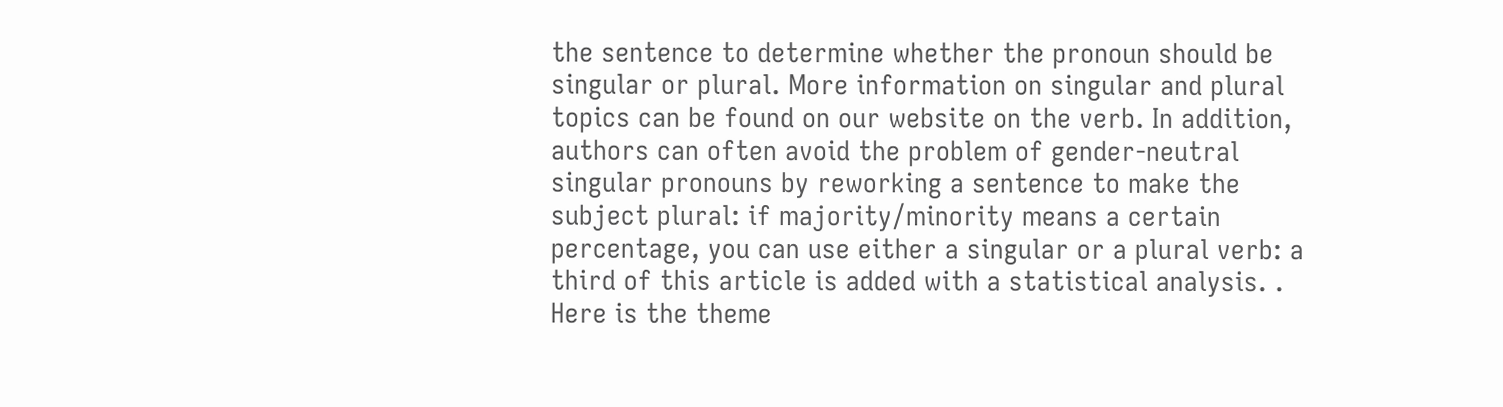the sentence to determine whether the pronoun should be singular or plural. More information on singular and plural topics can be found on our website on the verb. In addition, authors can often avoid the problem of gender-neutral singular pronouns by reworking a sentence to make the subject plural: if majority/minority means a certain percentage, you can use either a singular or a plural verb: a third of this article is added with a statistical analysis. . Here is the theme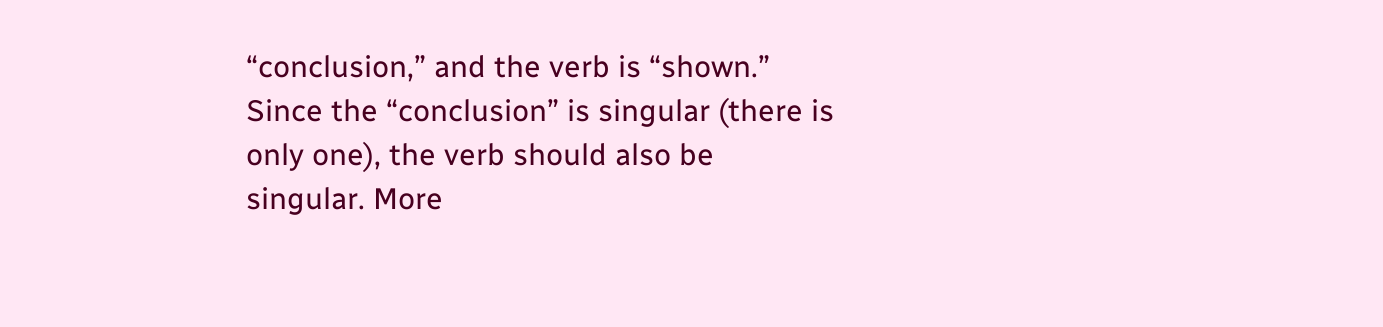“conclusion,” and the verb is “shown.” Since the “conclusion” is singular (there is only one), the verb should also be singular. More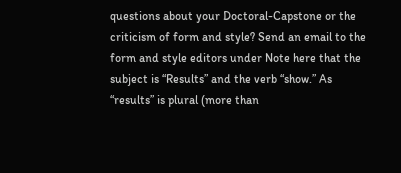questions about your Doctoral-Capstone or the criticism of form and style? Send an email to the form and style editors under Note here that the subject is “Results” and the verb “show.” As “results” is plural (more than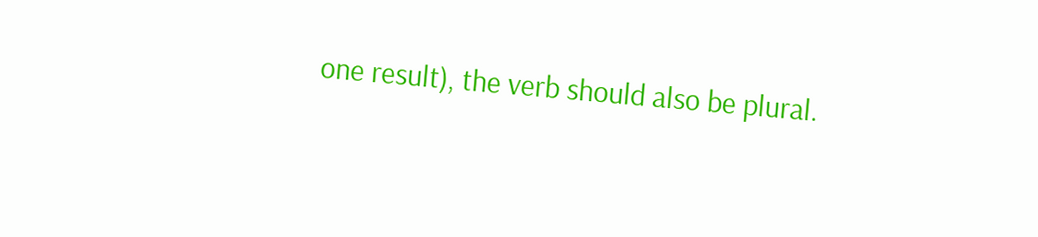one result), the verb should also be plural.